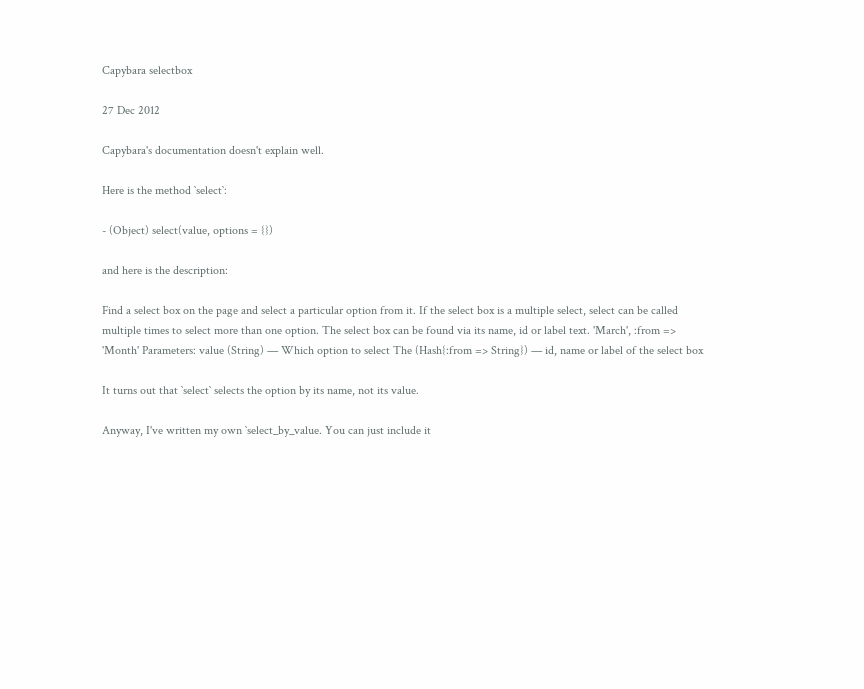Capybara selectbox

27 Dec 2012

Capybara's documentation doesn't explain well.

Here is the method `select`:

- (Object) select(value, options = {})

and here is the description:

Find a select box on the page and select a particular option from it. If the select box is a multiple select, select can be called multiple times to select more than one option. The select box can be found via its name, id or label text. 'March', :from => 'Month' Parameters: value (String) — Which option to select The (Hash{:from => String}) — id, name or label of the select box

It turns out that `select` selects the option by its name, not its value.

Anyway, I've written my own `select_by_value. You can just include it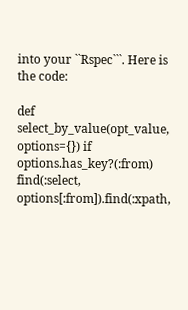into your ``Rspec```. Here is the code:

def select_by_value(opt_value, options={}) if options.has_key?(:from) find(:select, options[:from]).find(:xpath,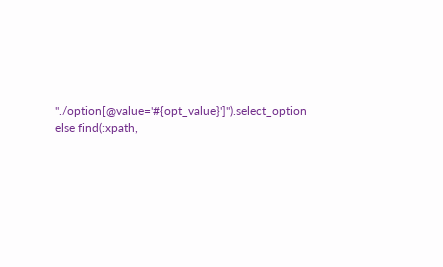"./option[@value='#{opt_value}']").select_option else find(:xpath,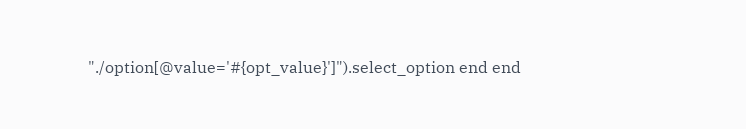"./option[@value='#{opt_value}']").select_option end end